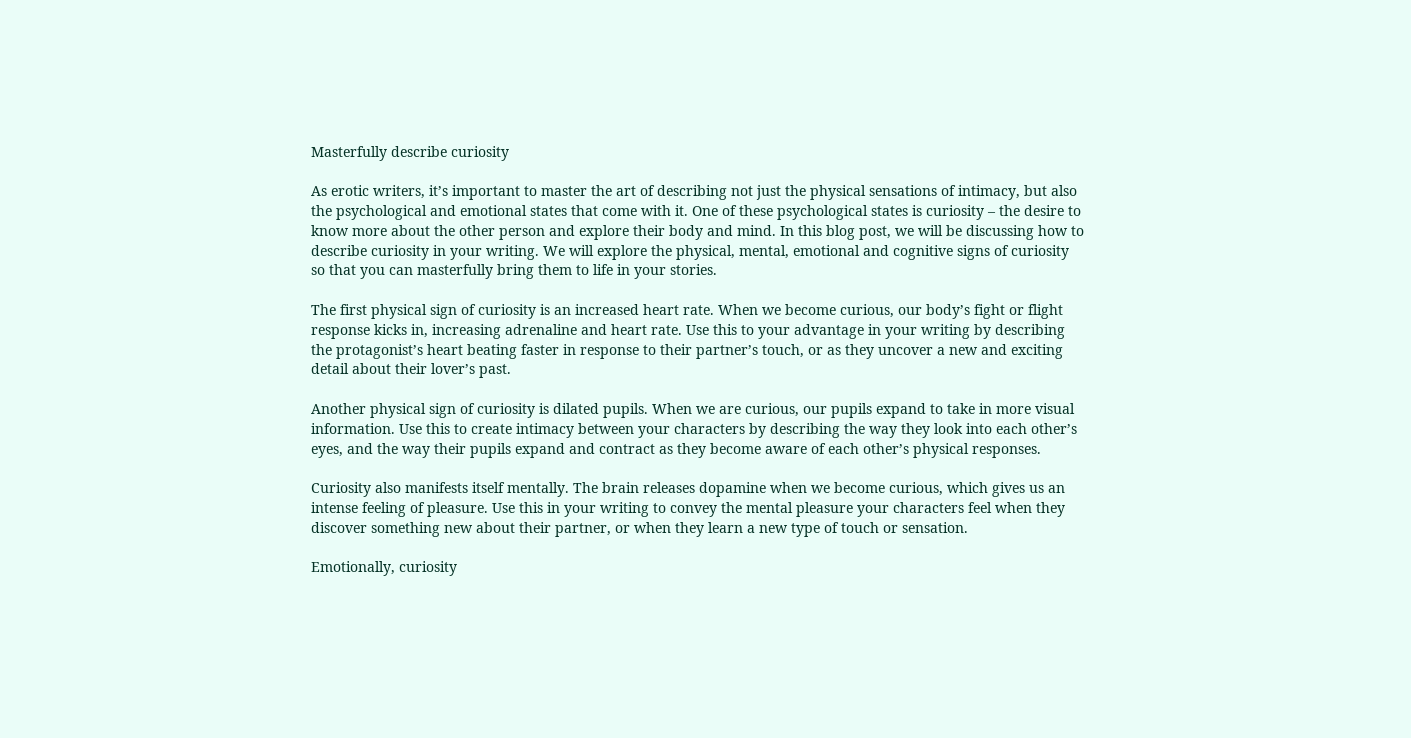Masterfully describe curiosity

As erotic writers, it’s important to master the art of describing not just the physical sensations of intimacy, but also the psychological and emotional states that come with it. One of these psychological states is curiosity – the desire to know more about the other person and explore their body and mind. In this blog post, we will be discussing how to describe curiosity in your writing. We will explore the physical, mental, emotional and cognitive signs of curiosity so that you can masterfully bring them to life in your stories.

The first physical sign of curiosity is an increased heart rate. When we become curious, our body’s fight or flight response kicks in, increasing adrenaline and heart rate. Use this to your advantage in your writing by describing the protagonist’s heart beating faster in response to their partner’s touch, or as they uncover a new and exciting detail about their lover’s past.

Another physical sign of curiosity is dilated pupils. When we are curious, our pupils expand to take in more visual information. Use this to create intimacy between your characters by describing the way they look into each other’s eyes, and the way their pupils expand and contract as they become aware of each other’s physical responses.

Curiosity also manifests itself mentally. The brain releases dopamine when we become curious, which gives us an intense feeling of pleasure. Use this in your writing to convey the mental pleasure your characters feel when they discover something new about their partner, or when they learn a new type of touch or sensation.

Emotionally, curiosity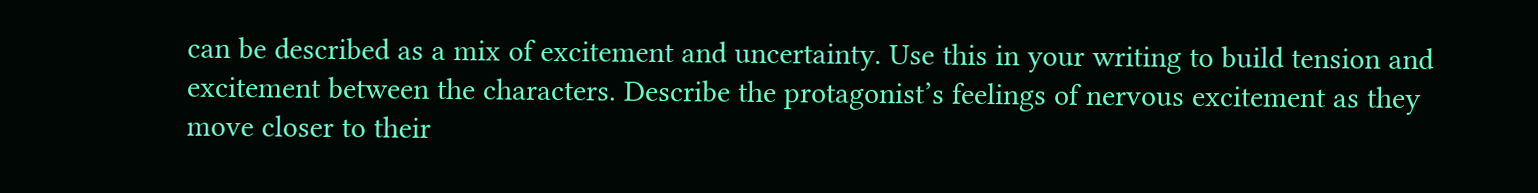can be described as a mix of excitement and uncertainty. Use this in your writing to build tension and excitement between the characters. Describe the protagonist’s feelings of nervous excitement as they move closer to their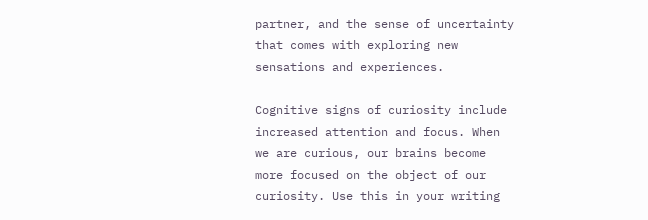partner, and the sense of uncertainty that comes with exploring new sensations and experiences.

Cognitive signs of curiosity include increased attention and focus. When we are curious, our brains become more focused on the object of our curiosity. Use this in your writing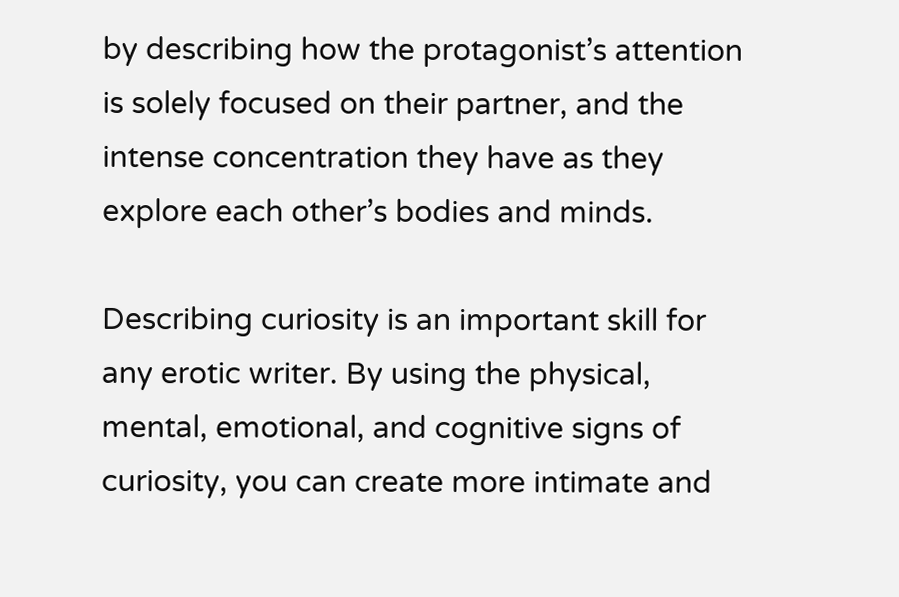by describing how the protagonist’s attention is solely focused on their partner, and the intense concentration they have as they explore each other’s bodies and minds.

Describing curiosity is an important skill for any erotic writer. By using the physical, mental, emotional, and cognitive signs of curiosity, you can create more intimate and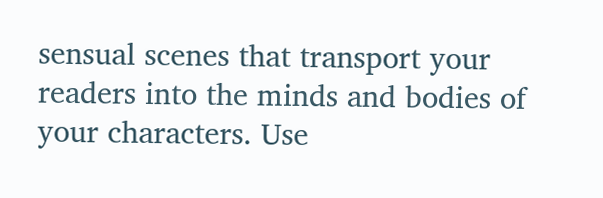sensual scenes that transport your readers into the minds and bodies of your characters. Use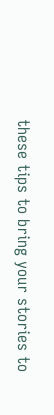these tips to bring your stories to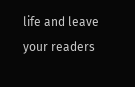life and leave your readers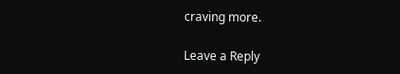craving more.

Leave a Reply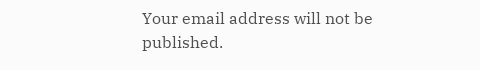Your email address will not be published.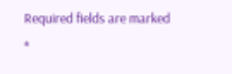Required fields are marked *